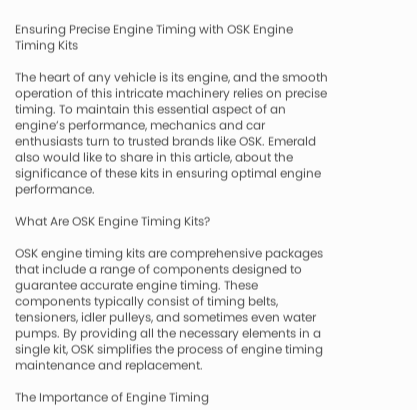Ensuring Precise Engine Timing with OSK Engine Timing Kits

The heart of any vehicle is its engine, and the smooth operation of this intricate machinery relies on precise timing. To maintain this essential aspect of an engine’s performance, mechanics and car enthusiasts turn to trusted brands like OSK. Emerald also would like to share in this article, about the significance of these kits in ensuring optimal engine performance.

What Are OSK Engine Timing Kits?

OSK engine timing kits are comprehensive packages that include a range of components designed to guarantee accurate engine timing. These components typically consist of timing belts, tensioners, idler pulleys, and sometimes even water pumps. By providing all the necessary elements in a single kit, OSK simplifies the process of engine timing maintenance and replacement.

The Importance of Engine Timing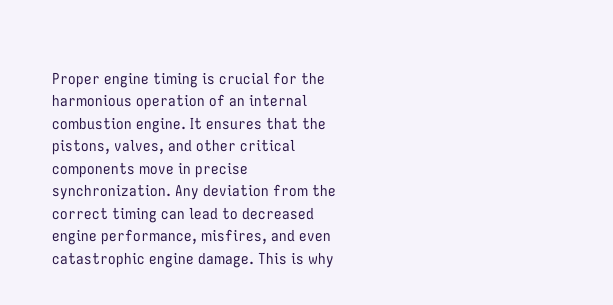Proper engine timing is crucial for the harmonious operation of an internal combustion engine. It ensures that the pistons, valves, and other critical components move in precise synchronization. Any deviation from the correct timing can lead to decreased engine performance, misfires, and even catastrophic engine damage. This is why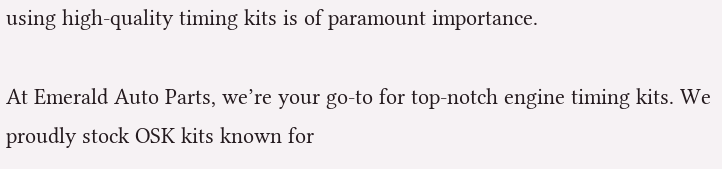using high-quality timing kits is of paramount importance.

At Emerald Auto Parts, we’re your go-to for top-notch engine timing kits. We proudly stock OSK kits known for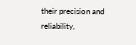their precision and reliability,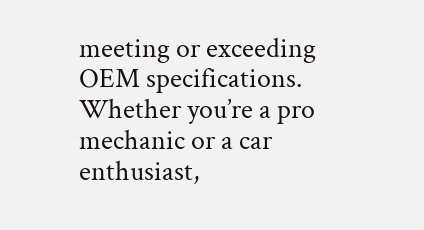meeting or exceeding OEM specifications. Whether you’re a pro mechanic or a car enthusiast,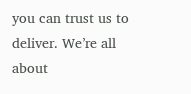you can trust us to deliver. We’re all about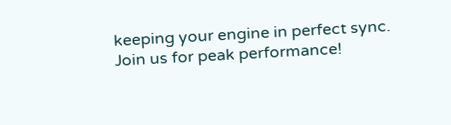keeping your engine in perfect sync. Join us for peak performance!